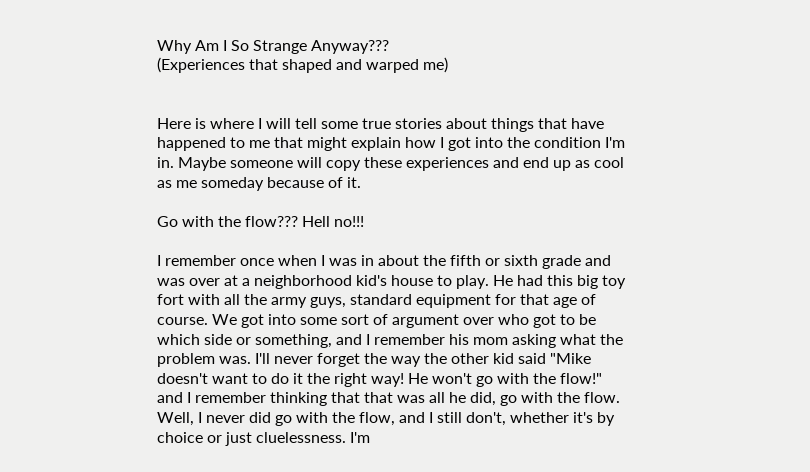Why Am I So Strange Anyway???
(Experiences that shaped and warped me)


Here is where I will tell some true stories about things that have happened to me that might explain how I got into the condition I'm in. Maybe someone will copy these experiences and end up as cool as me someday because of it.

Go with the flow??? Hell no!!!

I remember once when I was in about the fifth or sixth grade and was over at a neighborhood kid's house to play. He had this big toy fort with all the army guys, standard equipment for that age of course. We got into some sort of argument over who got to be which side or something, and I remember his mom asking what the problem was. I'll never forget the way the other kid said "Mike doesn't want to do it the right way! He won't go with the flow!" and I remember thinking that that was all he did, go with the flow. Well, I never did go with the flow, and I still don't, whether it's by choice or just cluelessness. I'm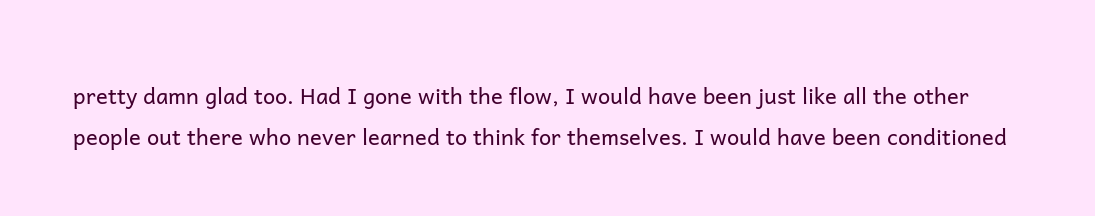pretty damn glad too. Had I gone with the flow, I would have been just like all the other people out there who never learned to think for themselves. I would have been conditioned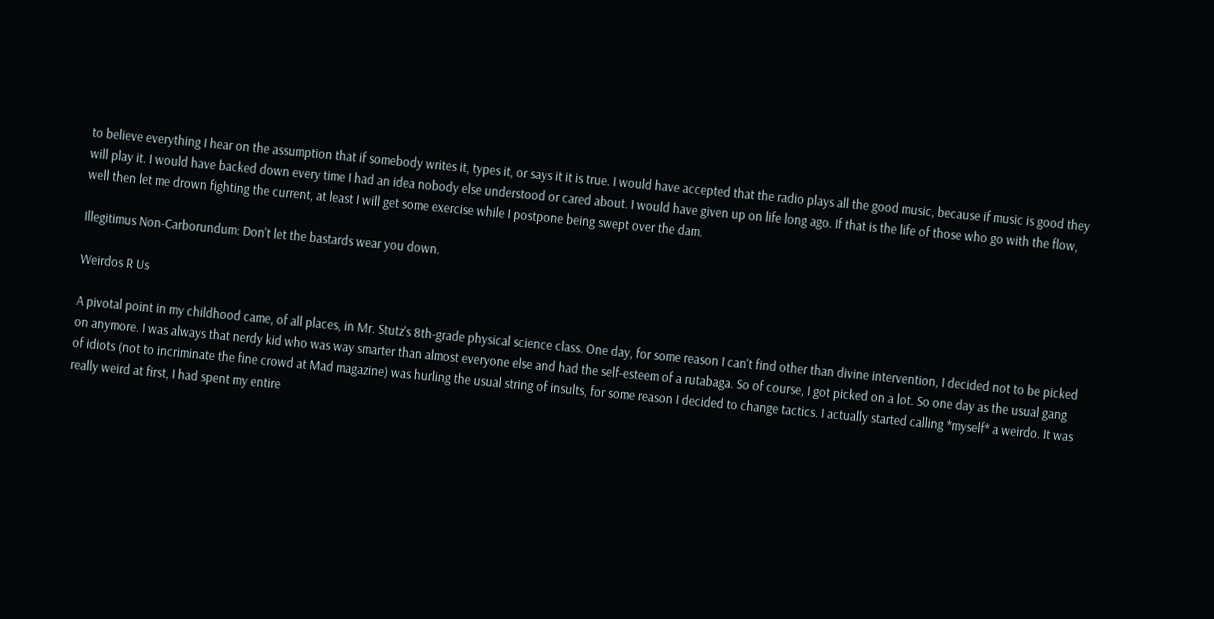to believe everything I hear on the assumption that if somebody writes it, types it, or says it it is true. I would have accepted that the radio plays all the good music, because if music is good they will play it. I would have backed down every time I had an idea nobody else understood or cared about. I would have given up on life long ago. If that is the life of those who go with the flow, well then let me drown fighting the current, at least I will get some exercise while I postpone being swept over the dam.

Illegitimus Non-Carborundum: Don't let the bastards wear you down.

Weirdos R Us

A pivotal point in my childhood came, of all places, in Mr. Stutz's 8th-grade physical science class. One day, for some reason I can't find other than divine intervention, I decided not to be picked on anymore. I was always that nerdy kid who was way smarter than almost everyone else and had the self-esteem of a rutabaga. So of course, I got picked on a lot. So one day as the usual gang of idiots (not to incriminate the fine crowd at Mad magazine) was hurling the usual string of insults, for some reason I decided to change tactics. I actually started calling *myself* a weirdo. It was really weird at first, I had spent my entire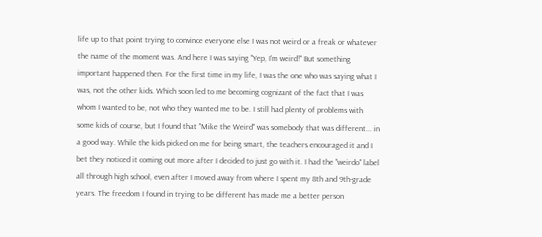life up to that point trying to convince everyone else I was not weird or a freak or whatever the name of the moment was. And here I was saying "Yep, I'm weird!" But something important happened then. For the first time in my life, I was the one who was saying what I was, not the other kids. Which soon led to me becoming cognizant of the fact that I was whom I wanted to be, not who they wanted me to be. I still had plenty of problems with some kids of course, but I found that "Mike the Weird" was somebody that was different... in a good way. While the kids picked on me for being smart, the teachers encouraged it and I bet they noticed it coming out more after I decided to just go with it. I had the "weirdo" label all through high school, even after I moved away from where I spent my 8th and 9th-grade years. The freedom I found in trying to be different has made me a better person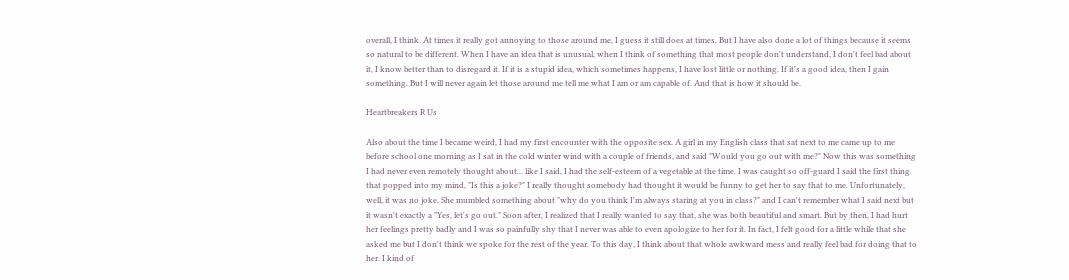overall, I think. At times it really got annoying to those around me, I guess it still does at times. But I have also done a lot of things because it seems so natural to be different. When I have an idea that is unusual, when I think of something that most people don't understand, I don't feel bad about it, I know better than to disregard it. If it is a stupid idea, which sometimes happens, I have lost little or nothing. If it's a good idea, then I gain something. But I will never again let those around me tell me what I am or am capable of. And that is how it should be.

Heartbreakers R Us

Also about the time I became weird, I had my first encounter with the opposite sex. A girl in my English class that sat next to me came up to me before school one morning as I sat in the cold winter wind with a couple of friends, and said "Would you go out with me?" Now this was something I had never even remotely thought about... like I said, I had the self-esteem of a vegetable at the time. I was caught so off-guard I said the first thing that popped into my mind, "Is this a joke?" I really thought somebody had thought it would be funny to get her to say that to me. Unfortunately, well, it was no joke. She mumbled something about "why do you think I'm always staring at you in class?" and I can't remember what I said next but it wasn't exactly a "Yes, let's go out." Soon after, I realized that I really wanted to say that, she was both beautiful and smart. But by then, I had hurt her feelings pretty badly and I was so painfully shy that I never was able to even apologize to her for it. In fact, I felt good for a little while that she asked me but I don't think we spoke for the rest of the year. To this day, I think about that whole awkward mess and really feel bad for doing that to her. I kind of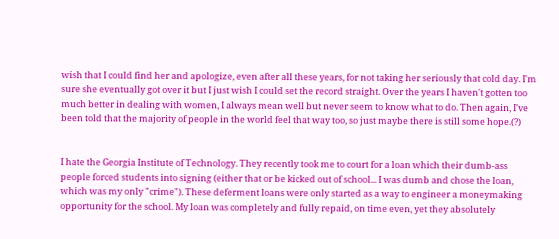wish that I could find her and apologize, even after all these years, for not taking her seriously that cold day. I'm sure she eventually got over it but I just wish I could set the record straight. Over the years I haven't gotten too much better in dealing with women, I always mean well but never seem to know what to do. Then again, I've been told that the majority of people in the world feel that way too, so just maybe there is still some hope.(?)


I hate the Georgia Institute of Technology. They recently took me to court for a loan which their dumb-ass people forced students into signing (either that or be kicked out of school... I was dumb and chose the loan, which was my only "crime"). These deferment loans were only started as a way to engineer a moneymaking opportunity for the school. My loan was completely and fully repaid, on time even, yet they absolutely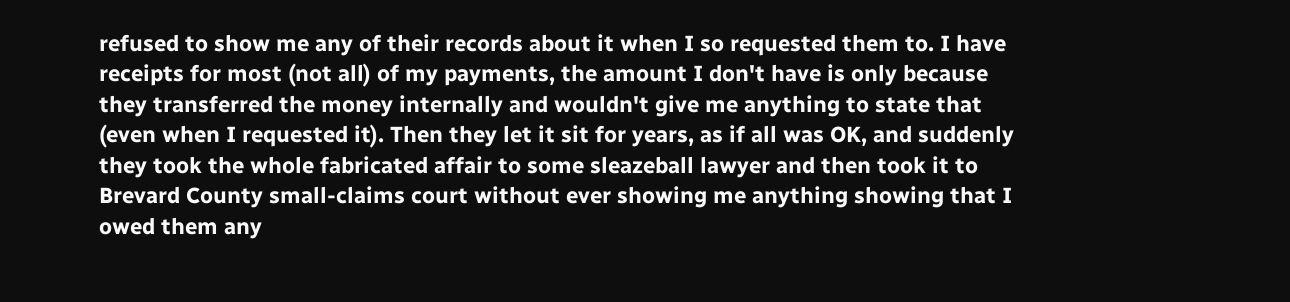refused to show me any of their records about it when I so requested them to. I have receipts for most (not all) of my payments, the amount I don't have is only because they transferred the money internally and wouldn't give me anything to state that (even when I requested it). Then they let it sit for years, as if all was OK, and suddenly they took the whole fabricated affair to some sleazeball lawyer and then took it to Brevard County small-claims court without ever showing me anything showing that I owed them any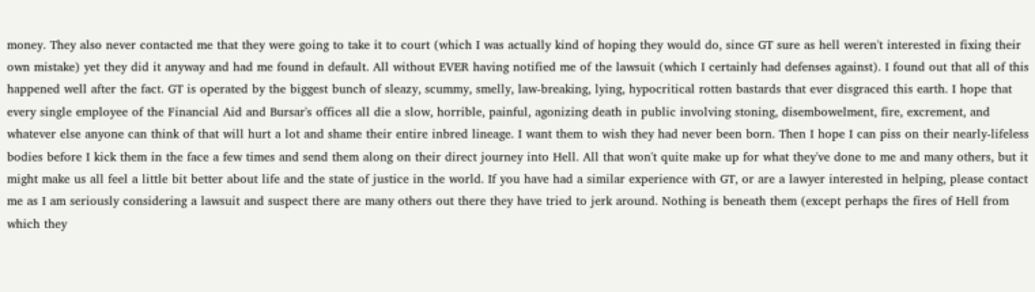money. They also never contacted me that they were going to take it to court (which I was actually kind of hoping they would do, since GT sure as hell weren't interested in fixing their own mistake) yet they did it anyway and had me found in default. All without EVER having notified me of the lawsuit (which I certainly had defenses against). I found out that all of this happened well after the fact. GT is operated by the biggest bunch of sleazy, scummy, smelly, law-breaking, lying, hypocritical rotten bastards that ever disgraced this earth. I hope that every single employee of the Financial Aid and Bursar's offices all die a slow, horrible, painful, agonizing death in public involving stoning, disembowelment, fire, excrement, and whatever else anyone can think of that will hurt a lot and shame their entire inbred lineage. I want them to wish they had never been born. Then I hope I can piss on their nearly-lifeless bodies before I kick them in the face a few times and send them along on their direct journey into Hell. All that won't quite make up for what they've done to me and many others, but it might make us all feel a little bit better about life and the state of justice in the world. If you have had a similar experience with GT, or are a lawyer interested in helping, please contact me as I am seriously considering a lawsuit and suspect there are many others out there they have tried to jerk around. Nothing is beneath them (except perhaps the fires of Hell from which they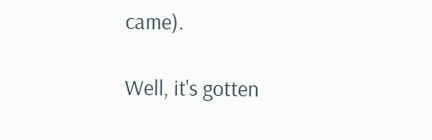came).

Well, it's gotten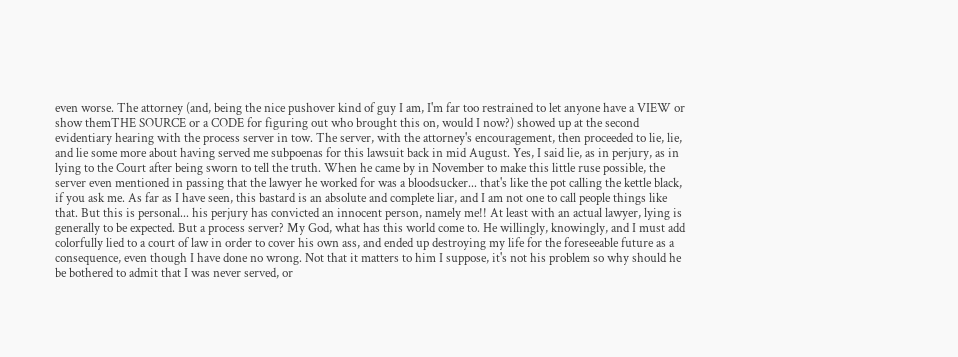even worse. The attorney (and, being the nice pushover kind of guy I am, I'm far too restrained to let anyone have a VIEW or show themTHE SOURCE or a CODE for figuring out who brought this on, would I now?) showed up at the second evidentiary hearing with the process server in tow. The server, with the attorney's encouragement, then proceeded to lie, lie, and lie some more about having served me subpoenas for this lawsuit back in mid August. Yes, I said lie, as in perjury, as in lying to the Court after being sworn to tell the truth. When he came by in November to make this little ruse possible, the server even mentioned in passing that the lawyer he worked for was a bloodsucker... that's like the pot calling the kettle black, if you ask me. As far as I have seen, this bastard is an absolute and complete liar, and I am not one to call people things like that. But this is personal... his perjury has convicted an innocent person, namely me!! At least with an actual lawyer, lying is generally to be expected. But a process server? My God, what has this world come to. He willingly, knowingly, and I must add colorfully lied to a court of law in order to cover his own ass, and ended up destroying my life for the foreseeable future as a consequence, even though I have done no wrong. Not that it matters to him I suppose, it's not his problem so why should he be bothered to admit that I was never served, or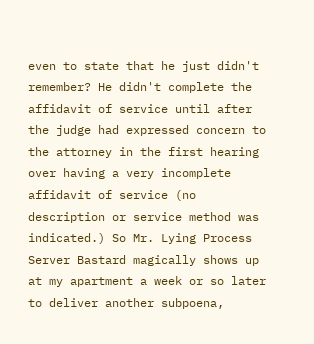even to state that he just didn't remember? He didn't complete the affidavit of service until after the judge had expressed concern to the attorney in the first hearing over having a very incomplete affidavit of service (no description or service method was indicated.) So Mr. Lying Process Server Bastard magically shows up at my apartment a week or so later to deliver another subpoena,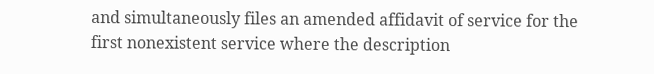and simultaneously files an amended affidavit of service for the first nonexistent service where the description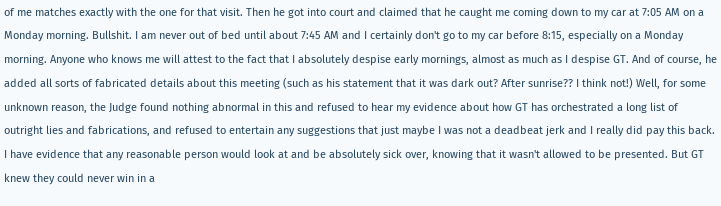of me matches exactly with the one for that visit. Then he got into court and claimed that he caught me coming down to my car at 7:05 AM on a Monday morning. Bullshit. I am never out of bed until about 7:45 AM and I certainly don't go to my car before 8:15, especially on a Monday morning. Anyone who knows me will attest to the fact that I absolutely despise early mornings, almost as much as I despise GT. And of course, he added all sorts of fabricated details about this meeting (such as his statement that it was dark out? After sunrise?? I think not!) Well, for some unknown reason, the Judge found nothing abnormal in this and refused to hear my evidence about how GT has orchestrated a long list of outright lies and fabrications, and refused to entertain any suggestions that just maybe I was not a deadbeat jerk and I really did pay this back. I have evidence that any reasonable person would look at and be absolutely sick over, knowing that it wasn't allowed to be presented. But GT knew they could never win in a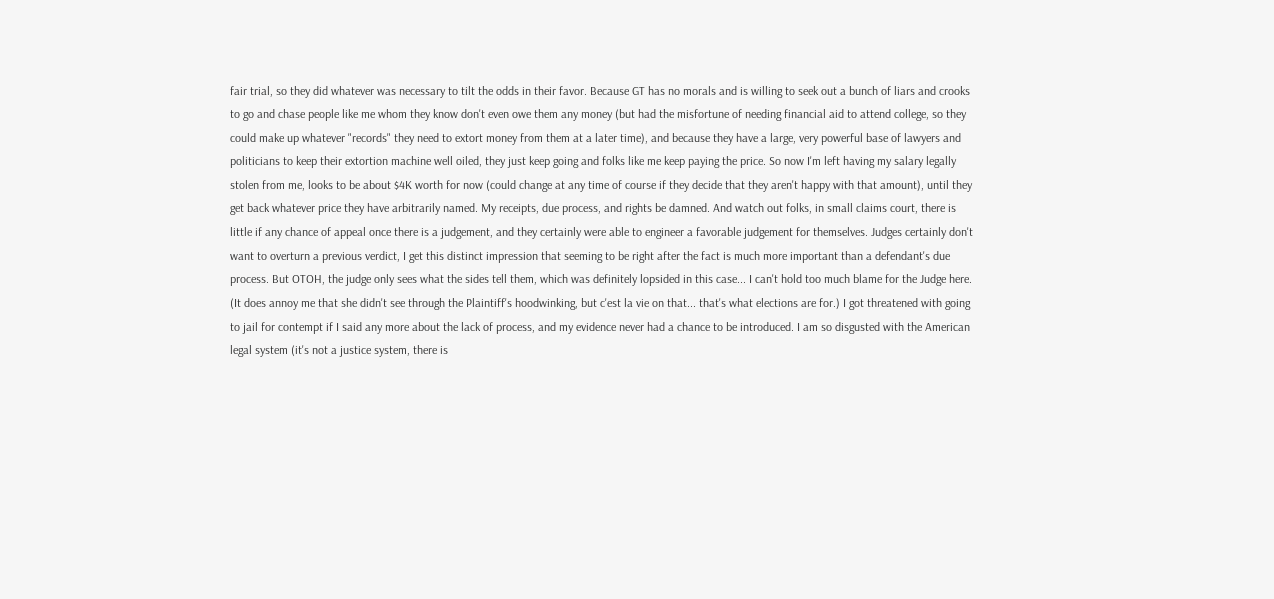fair trial, so they did whatever was necessary to tilt the odds in their favor. Because GT has no morals and is willing to seek out a bunch of liars and crooks to go and chase people like me whom they know don't even owe them any money (but had the misfortune of needing financial aid to attend college, so they could make up whatever "records" they need to extort money from them at a later time), and because they have a large, very powerful base of lawyers and politicians to keep their extortion machine well oiled, they just keep going and folks like me keep paying the price. So now I'm left having my salary legally stolen from me, looks to be about $4K worth for now (could change at any time of course if they decide that they aren't happy with that amount), until they get back whatever price they have arbitrarily named. My receipts, due process, and rights be damned. And watch out folks, in small claims court, there is little if any chance of appeal once there is a judgement, and they certainly were able to engineer a favorable judgement for themselves. Judges certainly don't want to overturn a previous verdict, I get this distinct impression that seeming to be right after the fact is much more important than a defendant's due process. But OTOH, the judge only sees what the sides tell them, which was definitely lopsided in this case... I can't hold too much blame for the Judge here. (It does annoy me that she didn't see through the Plaintiff's hoodwinking, but c'est la vie on that... that's what elections are for.) I got threatened with going to jail for contempt if I said any more about the lack of process, and my evidence never had a chance to be introduced. I am so disgusted with the American legal system (it's not a justice system, there is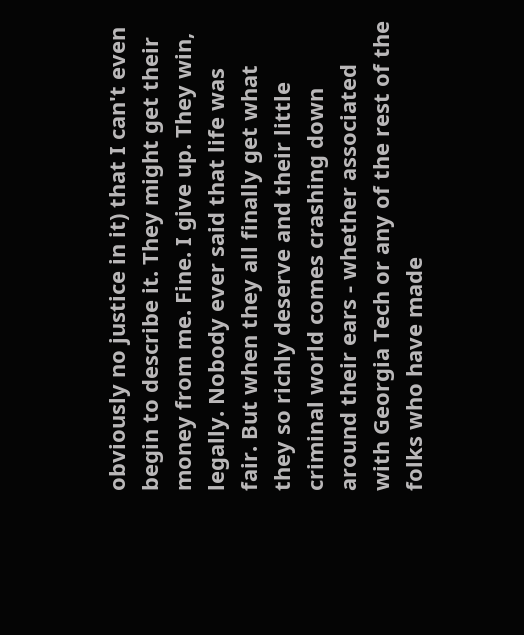obviously no justice in it) that I can't even begin to describe it. They might get their money from me. Fine. I give up. They win, legally. Nobody ever said that life was fair. But when they all finally get what they so richly deserve and their little criminal world comes crashing down around their ears - whether associated with Georgia Tech or any of the rest of the folks who have made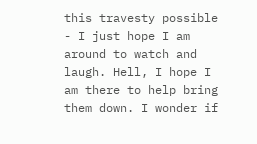this travesty possible - I just hope I am around to watch and laugh. Hell, I hope I am there to help bring them down. I wonder if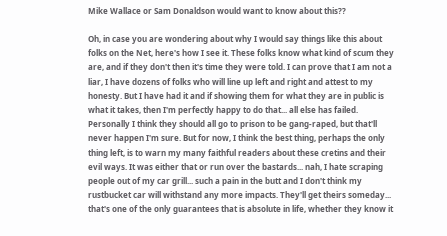Mike Wallace or Sam Donaldson would want to know about this??

Oh, in case you are wondering about why I would say things like this about folks on the Net, here's how I see it. These folks know what kind of scum they are, and if they don't then it's time they were told. I can prove that I am not a liar, I have dozens of folks who will line up left and right and attest to my honesty. But I have had it and if showing them for what they are in public is what it takes, then I'm perfectly happy to do that... all else has failed. Personally I think they should all go to prison to be gang-raped, but that'll never happen I'm sure. But for now, I think the best thing, perhaps the only thing left, is to warn my many faithful readers about these cretins and their evil ways. It was either that or run over the bastards... nah, I hate scraping people out of my car grill... such a pain in the butt and I don't think my rustbucket car will withstand any more impacts. They'll get theirs someday... that's one of the only guarantees that is absolute in life, whether they know it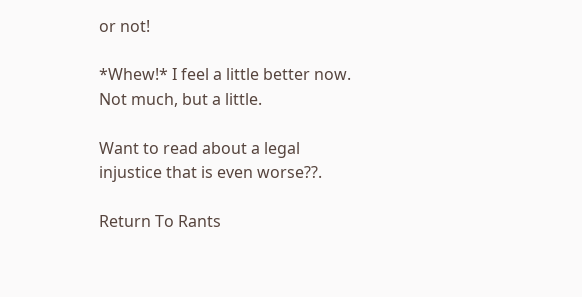or not!

*Whew!* I feel a little better now. Not much, but a little.

Want to read about a legal injustice that is even worse??.

Return To Rants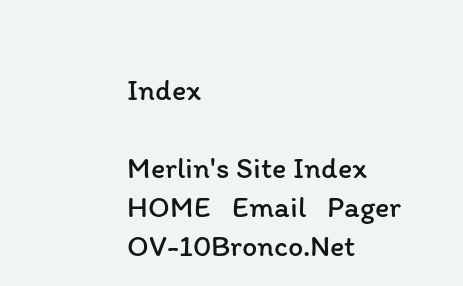Index

Merlin's Site Index
HOME   Email   Pager   OV-10Bronco.Net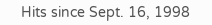Hits since Sept. 16, 1998